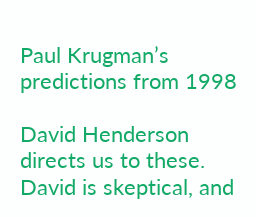Paul Krugman’s predictions from 1998

David Henderson directs us to these.  David is skeptical, and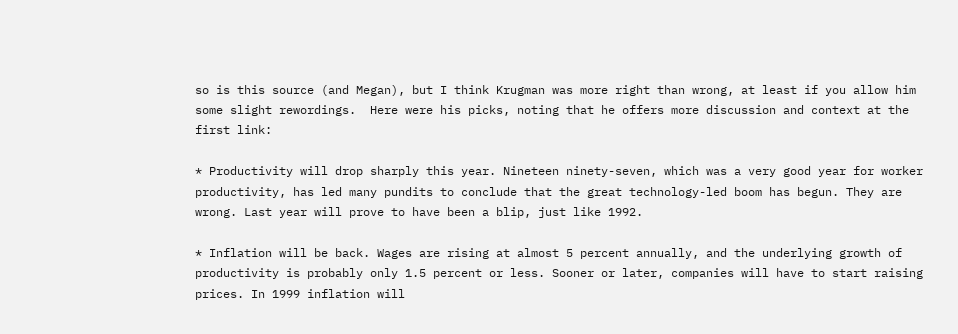so is this source (and Megan), but I think Krugman was more right than wrong, at least if you allow him some slight rewordings.  Here were his picks, noting that he offers more discussion and context at the first link:

* Productivity will drop sharply this year. Nineteen ninety-seven, which was a very good year for worker productivity, has led many pundits to conclude that the great technology-led boom has begun. They are wrong. Last year will prove to have been a blip, just like 1992.

* Inflation will be back. Wages are rising at almost 5 percent annually, and the underlying growth of productivity is probably only 1.5 percent or less. Sooner or later, companies will have to start raising prices. In 1999 inflation will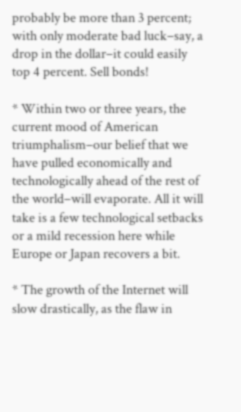probably be more than 3 percent; with only moderate bad luck–say, a drop in the dollar–it could easily top 4 percent. Sell bonds!

* Within two or three years, the current mood of American triumphalism–our belief that we have pulled economically and technologically ahead of the rest of the world–will evaporate. All it will take is a few technological setbacks or a mild recession here while Europe or Japan recovers a bit.

* The growth of the Internet will slow drastically, as the flaw in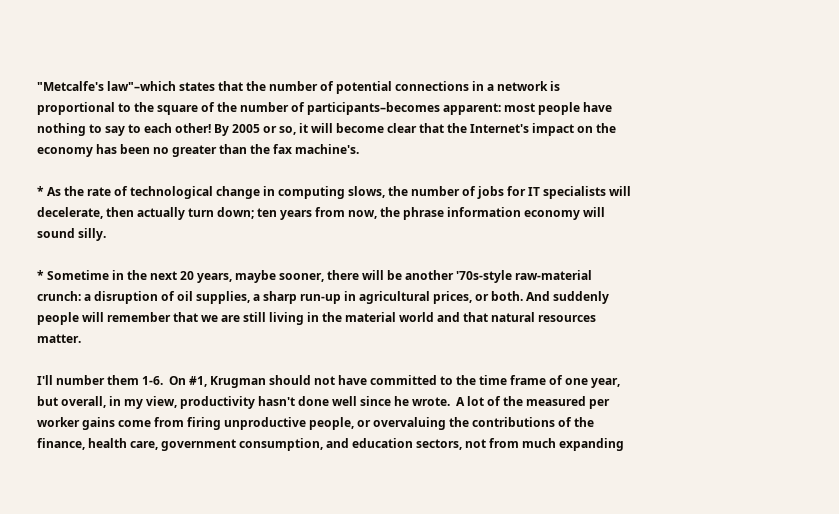"Metcalfe's law"–which states that the number of potential connections in a network is proportional to the square of the number of participants–becomes apparent: most people have nothing to say to each other! By 2005 or so, it will become clear that the Internet's impact on the economy has been no greater than the fax machine's.

* As the rate of technological change in computing slows, the number of jobs for IT specialists will decelerate, then actually turn down; ten years from now, the phrase information economy will sound silly.

* Sometime in the next 20 years, maybe sooner, there will be another '70s-style raw-material crunch: a disruption of oil supplies, a sharp run-up in agricultural prices, or both. And suddenly people will remember that we are still living in the material world and that natural resources matter.

I'll number them 1-6.  On #1, Krugman should not have committed to the time frame of one year, but overall, in my view, productivity hasn't done well since he wrote.  A lot of the measured per worker gains come from firing unproductive people, or overvaluing the contributions of the finance, health care, government consumption, and education sectors, not from much expanding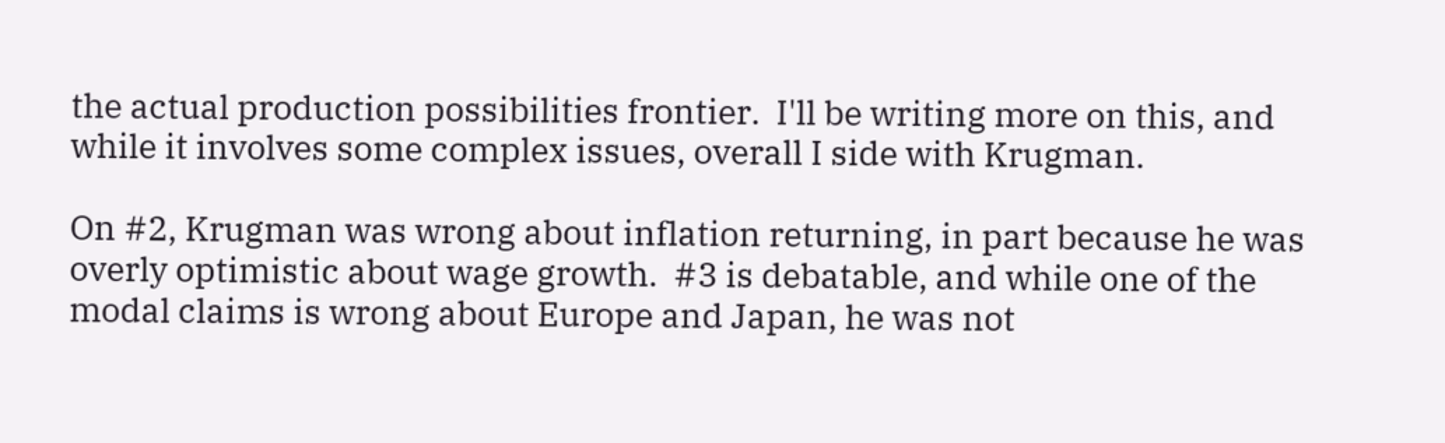the actual production possibilities frontier.  I'll be writing more on this, and while it involves some complex issues, overall I side with Krugman.

On #2, Krugman was wrong about inflation returning, in part because he was overly optimistic about wage growth.  #3 is debatable, and while one of the modal claims is wrong about Europe and Japan, he was not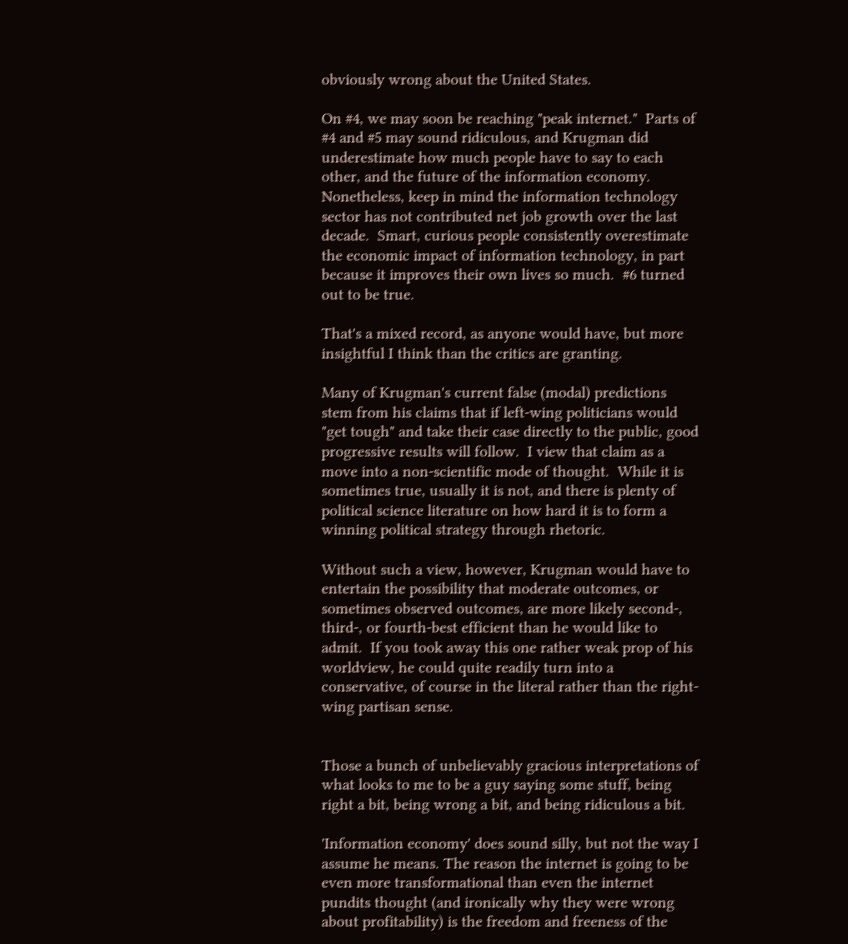obviously wrong about the United States.

On #4, we may soon be reaching "peak internet."  Parts of #4 and #5 may sound ridiculous, and Krugman did underestimate how much people have to say to each other, and the future of the information economy.  Nonetheless, keep in mind the information technology sector has not contributed net job growth over the last decade.  Smart, curious people consistently overestimate the economic impact of information technology, in part because it improves their own lives so much.  #6 turned out to be true.

That's a mixed record, as anyone would have, but more insightful I think than the critics are granting.

Many of Krugman's current false (modal) predictions stem from his claims that if left-wing politicians would "get tough" and take their case directly to the public, good progressive results will follow.  I view that claim as a move into a non-scientific mode of thought.  While it is sometimes true, usually it is not, and there is plenty of political science literature on how hard it is to form a winning political strategy through rhetoric.

Without such a view, however, Krugman would have to entertain the possibility that moderate outcomes, or sometimes observed outcomes, are more likely second-, third-, or fourth-best efficient than he would like to admit.  If you took away this one rather weak prop of his worldview, he could quite readily turn into a conservative, of course in the literal rather than the right-wing partisan sense.


Those a bunch of unbelievably gracious interpretations of what looks to me to be a guy saying some stuff, being right a bit, being wrong a bit, and being ridiculous a bit.

'Information economy' does sound silly, but not the way I assume he means. The reason the internet is going to be even more transformational than even the internet pundits thought (and ironically why they were wrong about profitability) is the freedom and freeness of the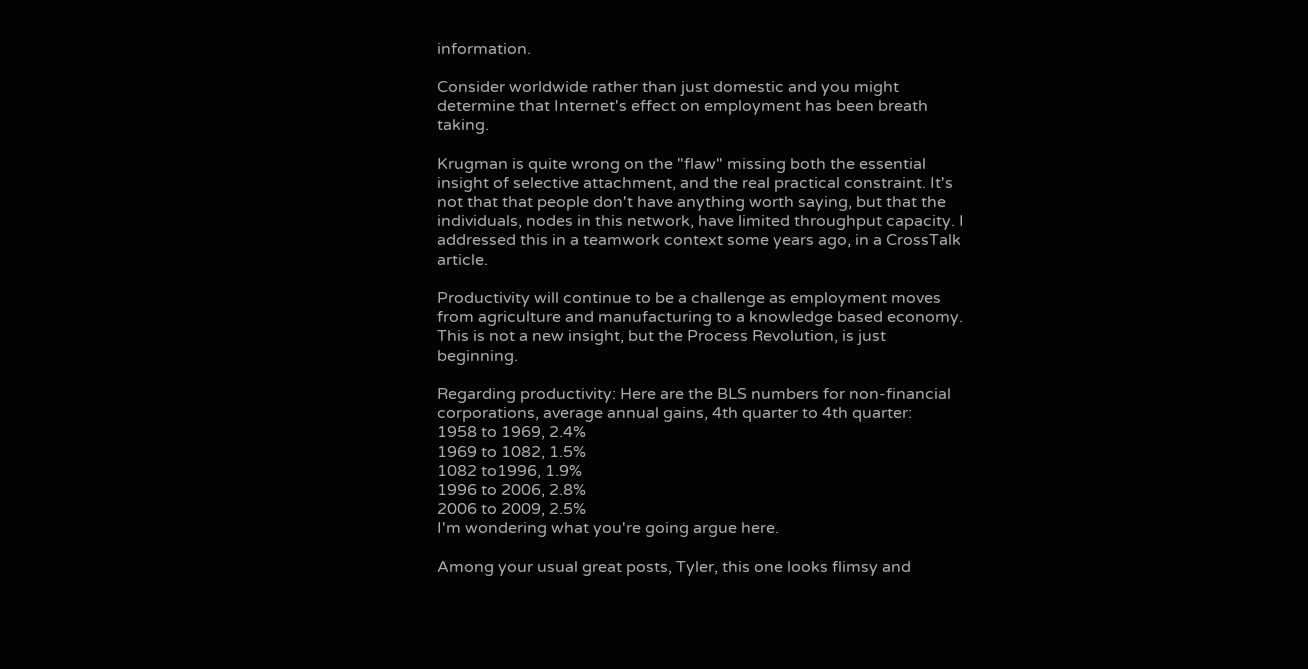information.

Consider worldwide rather than just domestic and you might determine that Internet's effect on employment has been breath taking.

Krugman is quite wrong on the "flaw" missing both the essential insight of selective attachment, and the real practical constraint. It's not that that people don't have anything worth saying, but that the individuals, nodes in this network, have limited throughput capacity. I addressed this in a teamwork context some years ago, in a CrossTalk article.

Productivity will continue to be a challenge as employment moves from agriculture and manufacturing to a knowledge based economy. This is not a new insight, but the Process Revolution, is just beginning.

Regarding productivity: Here are the BLS numbers for non-financial corporations, average annual gains, 4th quarter to 4th quarter:
1958 to 1969, 2.4%
1969 to 1082, 1.5%
1082 to1996, 1.9%
1996 to 2006, 2.8%
2006 to 2009, 2.5%
I'm wondering what you're going argue here.

Among your usual great posts, Tyler, this one looks flimsy and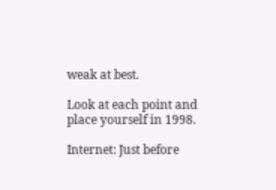weak at best.

Look at each point and place yourself in 1998.

Internet: Just before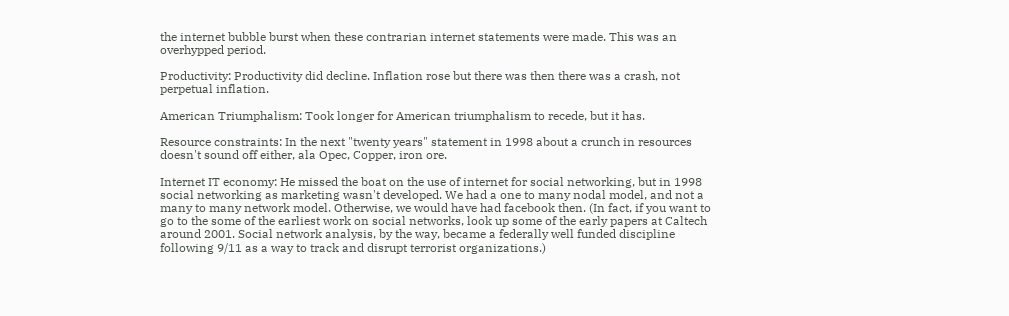the internet bubble burst when these contrarian internet statements were made. This was an overhypped period.

Productivity: Productivity did decline. Inflation rose but there was then there was a crash, not perpetual inflation.

American Triumphalism: Took longer for American triumphalism to recede, but it has.

Resource constraints: In the next "twenty years" statement in 1998 about a crunch in resources doesn't sound off either, ala Opec, Copper, iron ore.

Internet IT economy: He missed the boat on the use of internet for social networking, but in 1998 social networking as marketing wasn't developed. We had a one to many nodal model, and not a many to many network model. Otherwise, we would have had facebook then. (In fact, if you want to go to the some of the earliest work on social networks, look up some of the early papers at Caltech around 2001. Social network analysis, by the way, became a federally well funded discipline following 9/11 as a way to track and disrupt terrorist organizations.)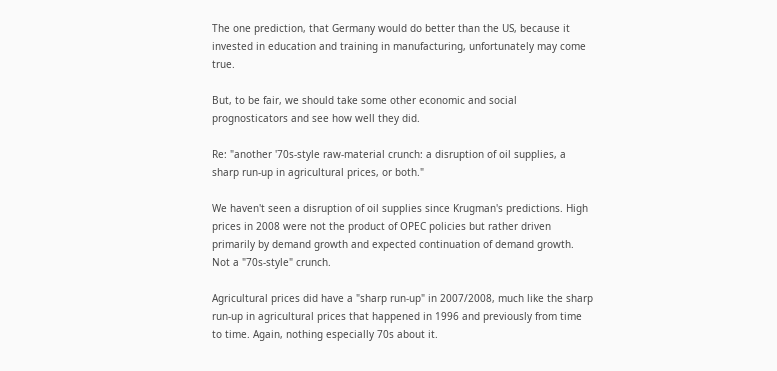The one prediction, that Germany would do better than the US, because it invested in education and training in manufacturing, unfortunately may come true.

But, to be fair, we should take some other economic and social prognosticators and see how well they did.

Re: "another '70s-style raw-material crunch: a disruption of oil supplies, a sharp run-up in agricultural prices, or both."

We haven't seen a disruption of oil supplies since Krugman's predictions. High prices in 2008 were not the product of OPEC policies but rather driven primarily by demand growth and expected continuation of demand growth. Not a "70s-style" crunch.

Agricultural prices did have a "sharp run-up" in 2007/2008, much like the sharp run-up in agricultural prices that happened in 1996 and previously from time to time. Again, nothing especially 70s about it.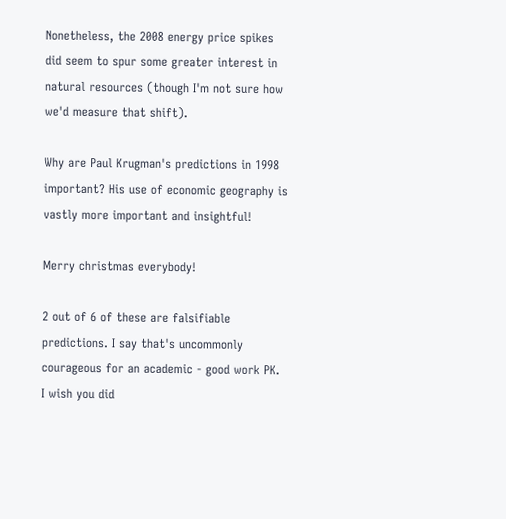Nonetheless, the 2008 energy price spikes did seem to spur some greater interest in natural resources (though I'm not sure how we'd measure that shift).

Why are Paul Krugman's predictions in 1998 important? His use of economic geography is vastly more important and insightful!

Merry christmas everybody!

2 out of 6 of these are falsifiable predictions. I say that's uncommonly courageous for an academic - good work PK. I wish you did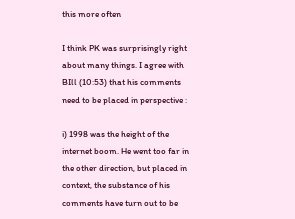this more often

I think PK was surprisingly right about many things. I agree with BIll (10:53) that his comments need to be placed in perspective :

i) 1998 was the height of the internet boom. He went too far in the other direction, but placed in context, the substance of his comments have turn out to be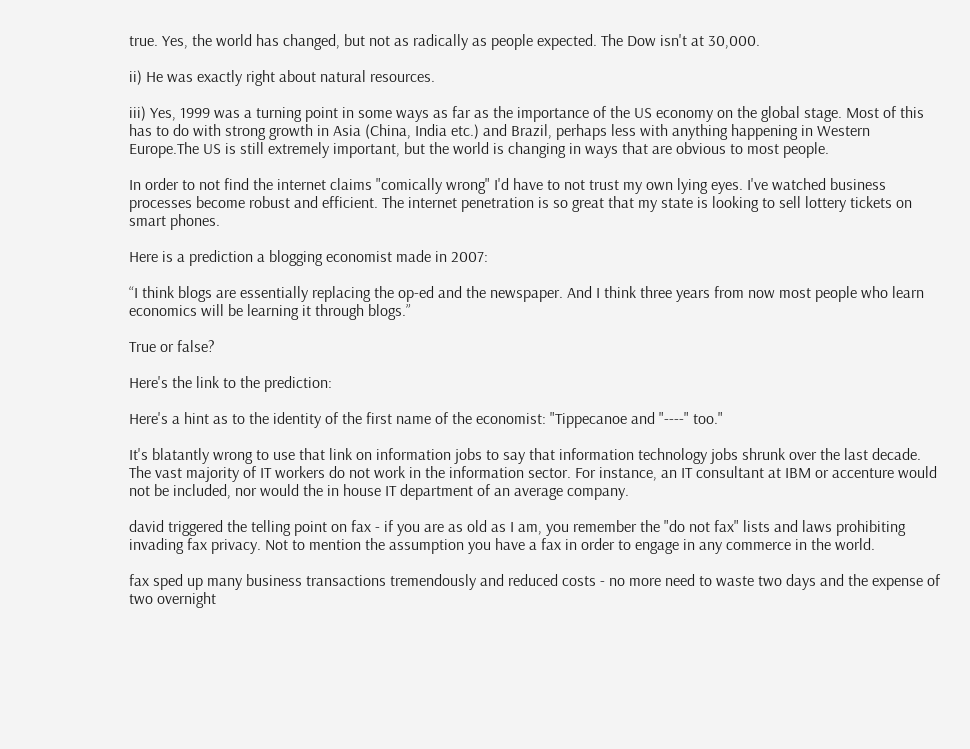true. Yes, the world has changed, but not as radically as people expected. The Dow isn't at 30,000.

ii) He was exactly right about natural resources.

iii) Yes, 1999 was a turning point in some ways as far as the importance of the US economy on the global stage. Most of this has to do with strong growth in Asia (China, India etc.) and Brazil, perhaps less with anything happening in Western Europe.The US is still extremely important, but the world is changing in ways that are obvious to most people.

In order to not find the internet claims "comically wrong" I'd have to not trust my own lying eyes. I've watched business processes become robust and efficient. The internet penetration is so great that my state is looking to sell lottery tickets on smart phones.

Here is a prediction a blogging economist made in 2007:

“I think blogs are essentially replacing the op-ed and the newspaper. And I think three years from now most people who learn economics will be learning it through blogs.”

True or false?

Here's the link to the prediction:

Here's a hint as to the identity of the first name of the economist: "Tippecanoe and "----" too."

It's blatantly wrong to use that link on information jobs to say that information technology jobs shrunk over the last decade. The vast majority of IT workers do not work in the information sector. For instance, an IT consultant at IBM or accenture would not be included, nor would the in house IT department of an average company.

david triggered the telling point on fax - if you are as old as I am, you remember the "do not fax" lists and laws prohibiting invading fax privacy. Not to mention the assumption you have a fax in order to engage in any commerce in the world.

fax sped up many business transactions tremendously and reduced costs - no more need to waste two days and the expense of two overnight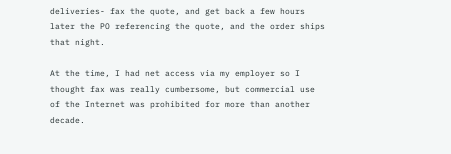deliveries- fax the quote, and get back a few hours later the PO referencing the quote, and the order ships that night.

At the time, I had net access via my employer so I thought fax was really cumbersome, but commercial use of the Internet was prohibited for more than another decade.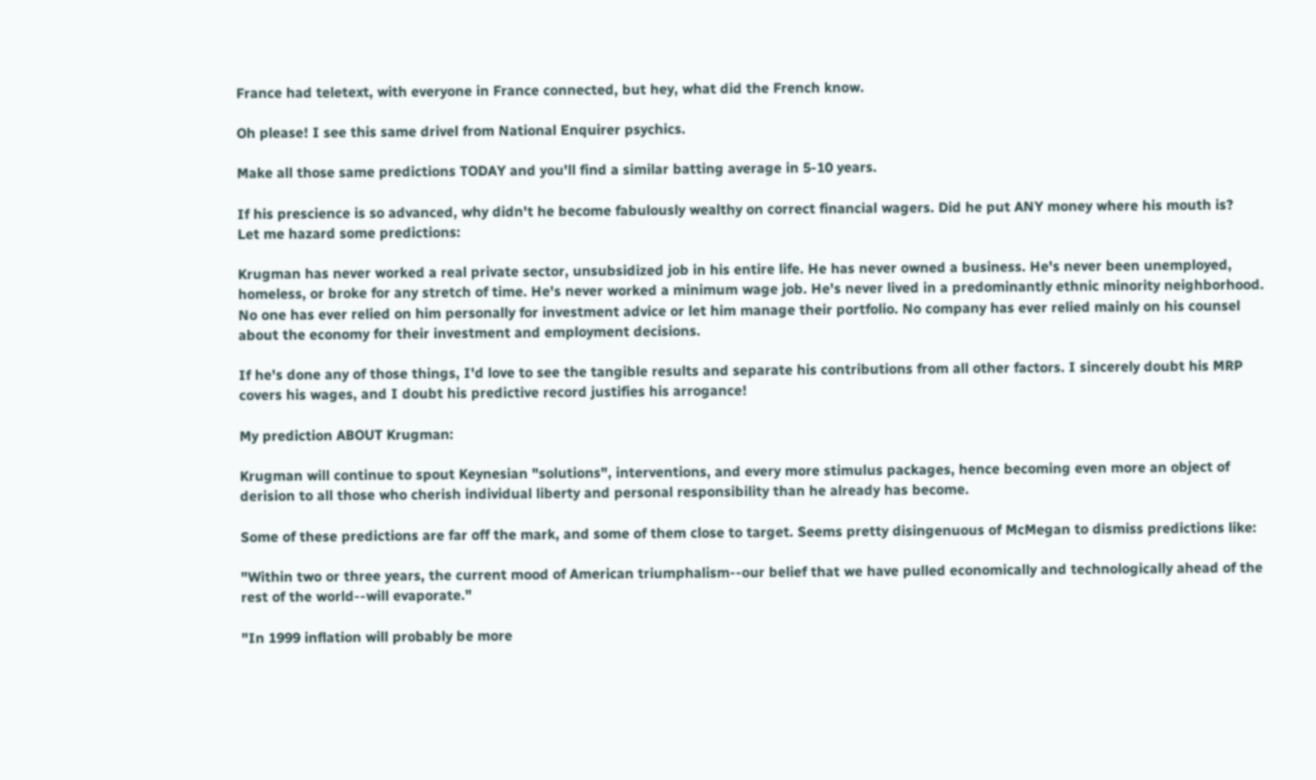France had teletext, with everyone in France connected, but hey, what did the French know.

Oh please! I see this same drivel from National Enquirer psychics.

Make all those same predictions TODAY and you'll find a similar batting average in 5-10 years.

If his prescience is so advanced, why didn't he become fabulously wealthy on correct financial wagers. Did he put ANY money where his mouth is?
Let me hazard some predictions:

Krugman has never worked a real private sector, unsubsidized job in his entire life. He has never owned a business. He's never been unemployed, homeless, or broke for any stretch of time. He's never worked a minimum wage job. He's never lived in a predominantly ethnic minority neighborhood. No one has ever relied on him personally for investment advice or let him manage their portfolio. No company has ever relied mainly on his counsel about the economy for their investment and employment decisions.

If he's done any of those things, I'd love to see the tangible results and separate his contributions from all other factors. I sincerely doubt his MRP covers his wages, and I doubt his predictive record justifies his arrogance!

My prediction ABOUT Krugman:

Krugman will continue to spout Keynesian "solutions", interventions, and every more stimulus packages, hence becoming even more an object of derision to all those who cherish individual liberty and personal responsibility than he already has become.

Some of these predictions are far off the mark, and some of them close to target. Seems pretty disingenuous of McMegan to dismiss predictions like:

"Within two or three years, the current mood of American triumphalism--our belief that we have pulled economically and technologically ahead of the rest of the world--will evaporate."

"In 1999 inflation will probably be more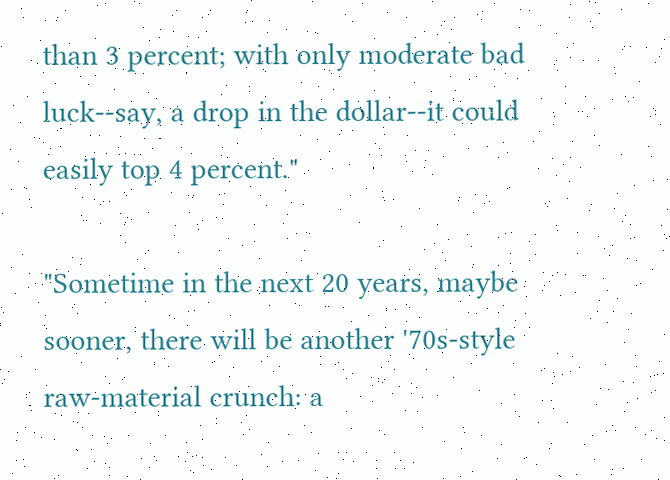than 3 percent; with only moderate bad luck--say, a drop in the dollar--it could easily top 4 percent."

"Sometime in the next 20 years, maybe sooner, there will be another '70s-style raw-material crunch: a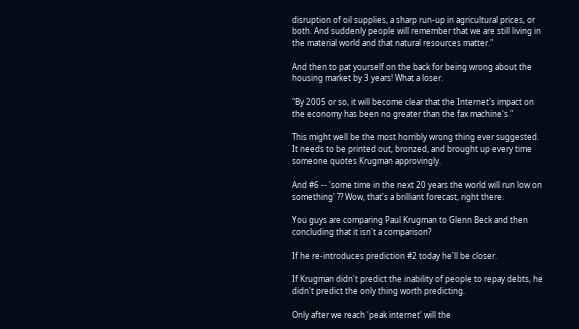disruption of oil supplies, a sharp run-up in agricultural prices, or both. And suddenly people will remember that we are still living in the material world and that natural resources matter."

And then to pat yourself on the back for being wrong about the housing market by 3 years! What a loser.

"By 2005 or so, it will become clear that the Internet's impact on the economy has been no greater than the fax machine's."

This might well be the most horribly wrong thing ever suggested. It needs to be printed out, bronzed, and brought up every time someone quotes Krugman approvingly.

And #6 -- 'some time in the next 20 years the world will run low on something' ?? Wow, that's a brilliant forecast, right there.

You guys are comparing Paul Krugman to Glenn Beck and then concluding that it isn't a comparison?

If he re-introduces prediction #2 today he'll be closer.

If Krugman didn't predict the inability of people to repay debts, he didn't predict the only thing worth predicting.

Only after we reach 'peak internet' will the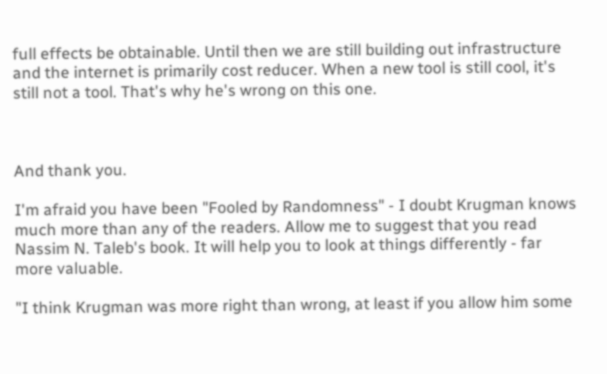full effects be obtainable. Until then we are still building out infrastructure and the internet is primarily cost reducer. When a new tool is still cool, it's still not a tool. That's why he's wrong on this one.



And thank you.

I'm afraid you have been "Fooled by Randomness" - I doubt Krugman knows much more than any of the readers. Allow me to suggest that you read Nassim N. Taleb's book. It will help you to look at things differently - far more valuable.

"I think Krugman was more right than wrong, at least if you allow him some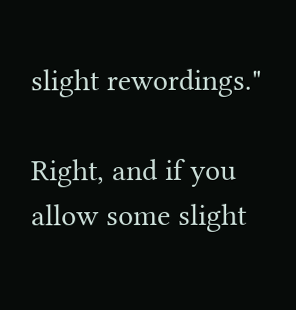slight rewordings."

Right, and if you allow some slight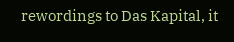rewordings to Das Kapital, it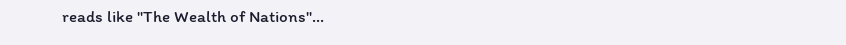reads like "The Wealth of Nations"...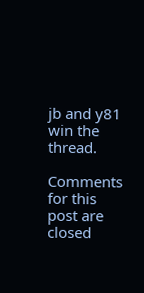jb and y81 win the thread.

Comments for this post are closed